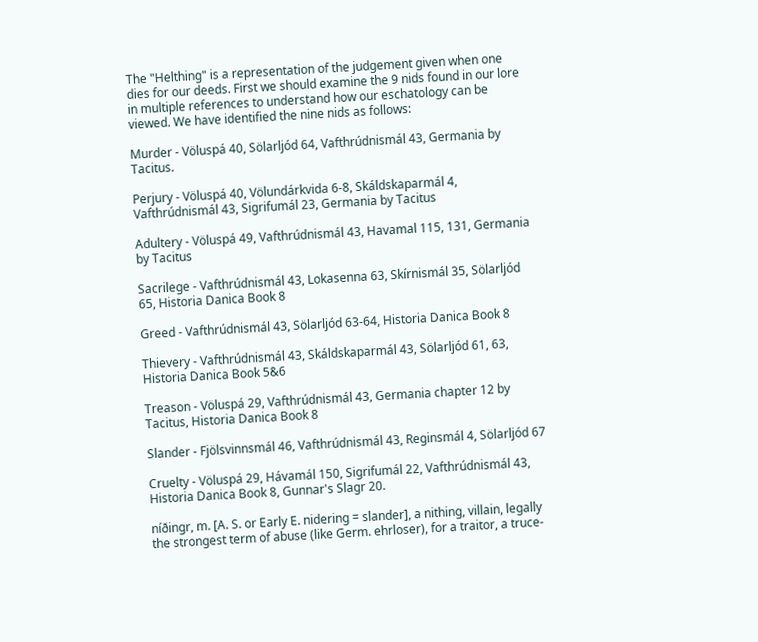The "Helthing" is a representation of the judgement given when one dies for our deeds. First we should examine the 9 nids found in our lore in multiple references to understand how our eschatology can be viewed. We have identified the nine nids as follows:

Murder - Völuspá 40, Sölarljód 64, Vafthrúdnismál 43, Germania by Tacitus.

Perjury - Völuspá 40, Völundárkvida 6-8, Skáldskaparmál 4, Vafthrúdnismál 43, Sigrifumál 23, Germania by Tacitus

Adultery - Völuspá 49, Vafthrúdnismál 43, Havamal 115, 131, Germania by Tacitus

Sacrilege - Vafthrúdnismál 43, Lokasenna 63, Skírnismál 35, Sölarljód 65, Historia Danica Book 8

Greed - Vafthrúdnismál 43, Sölarljód 63-64, Historia Danica Book 8

Thievery - Vafthrúdnismál 43, Skáldskaparmál 43, Sölarljód 61, 63, Historia Danica Book 5&6

Treason - Völuspá 29, Vafthrúdnismál 43, Germania chapter 12 by Tacitus, Historia Danica Book 8

Slander - Fjölsvinnsmál 46, Vafthrúdnismál 43, Reginsmál 4, Sölarljód 67

Cruelty - Völuspá 29, Hávamál 150, Sigrifumál 22, Vafthrúdnismál 43, Historia Danica Book 8, Gunnar's Slagr 20.

níðingr, m. [A. S. or Early E. nidering = slander], a nithing, villain, legally the strongest term of abuse (like Germ. ehrloser), for a traitor, a truce-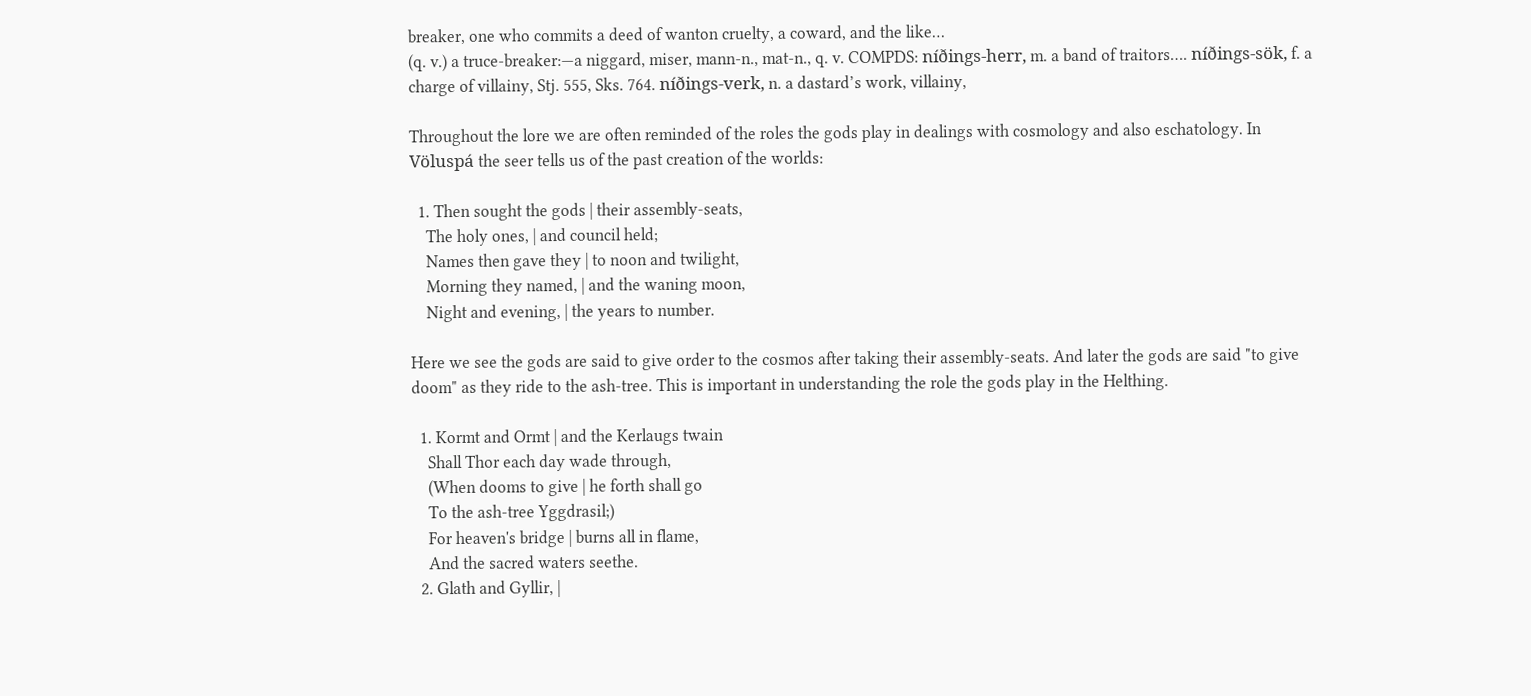breaker, one who commits a deed of wanton cruelty, a coward, and the like…
(q. v.) a truce-breaker:—a niggard, miser, mann-n., mat-n., q. v. COMPDS: níðings-herr, m. a band of traitors…. níðings-sök, f. a charge of villainy, Stj. 555, Sks. 764. níðings-verk, n. a dastard’s work, villainy,

Throughout the lore we are often reminded of the roles the gods play in dealings with cosmology and also eschatology. In Völuspá the seer tells us of the past creation of the worlds:

  1. Then sought the gods | their assembly-seats,
    The holy ones, | and council held;
    Names then gave they | to noon and twilight,
    Morning they named, | and the waning moon,
    Night and evening, | the years to number.

Here we see the gods are said to give order to the cosmos after taking their assembly-seats. And later the gods are said "to give doom" as they ride to the ash-tree. This is important in understanding the role the gods play in the Helthing.

  1. Kormt and Ormt | and the Kerlaugs twain
    Shall Thor each day wade through,
    (When dooms to give | he forth shall go
    To the ash-tree Yggdrasil;)
    For heaven's bridge | burns all in flame,
    And the sacred waters seethe.
  2. Glath and Gyllir, |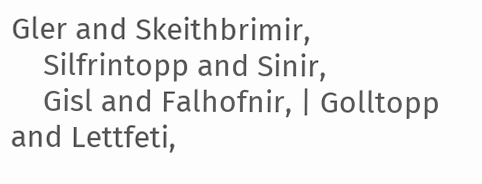Gler and Skeithbrimir,
    Silfrintopp and Sinir,
    Gisl and Falhofnir, | Golltopp and Lettfeti,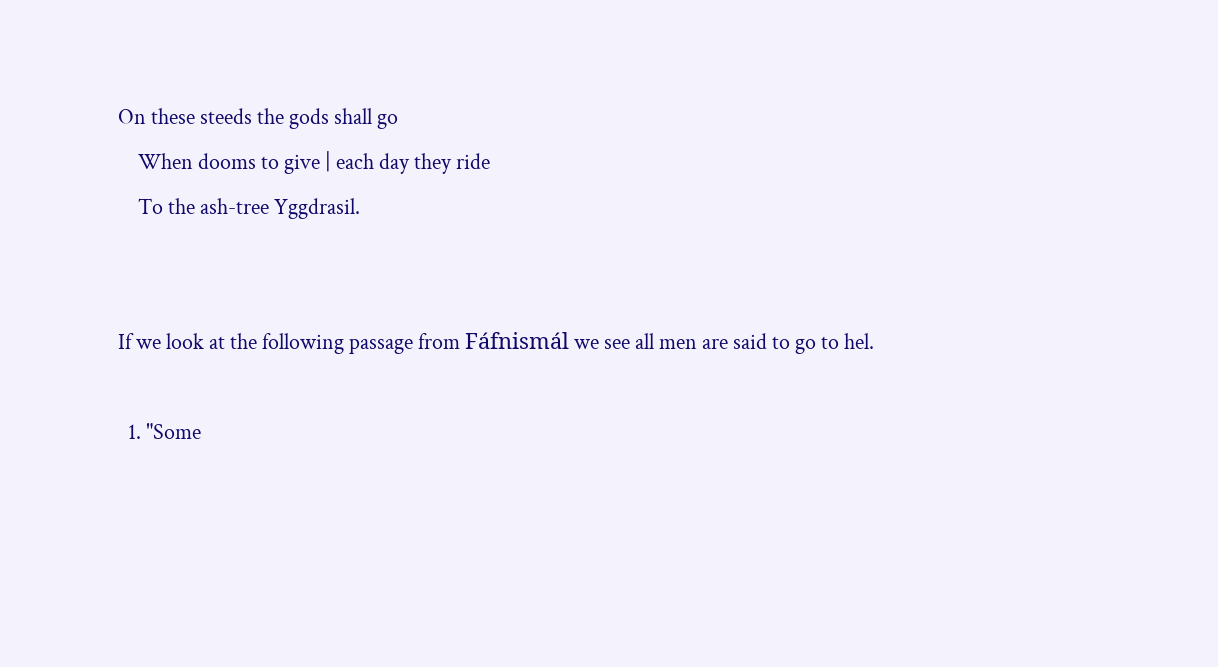On these steeds the gods shall go
    When dooms to give | each day they ride
    To the ash-tree Yggdrasil.


If we look at the following passage from Fáfnismál we see all men are said to go to hel.

  1. "Some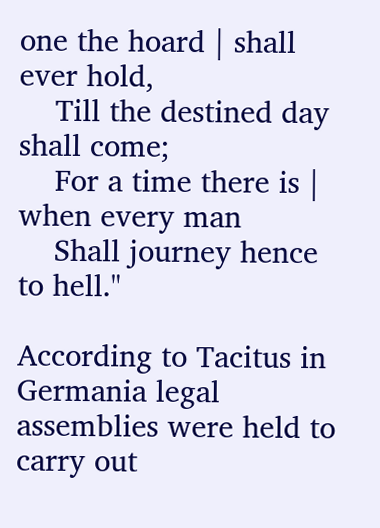one the hoard | shall ever hold,
    Till the destined day shall come;
    For a time there is | when every man
    Shall journey hence to hell."

According to Tacitus in Germania legal assemblies were held to carry out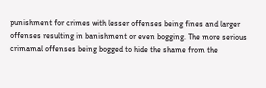punishment for crimes with lesser offenses being fines and larger offenses resulting in banishment or even bogging. The more serious crimamal offenses being bogged to hide the shame from the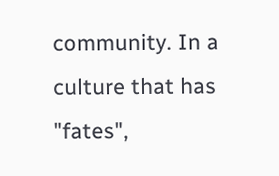community. In a culture that has "fates",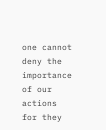one cannot deny the importance of our actions for they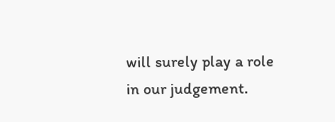will surely play a role in our judgement.